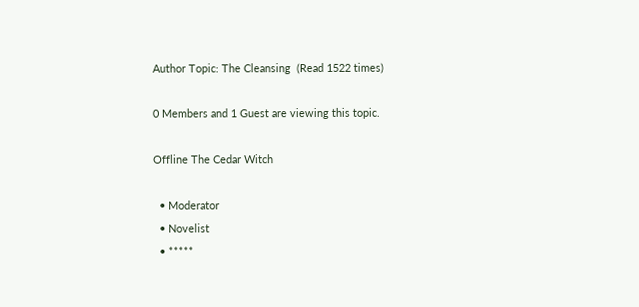Author Topic: The Cleansing  (Read 1522 times)

0 Members and 1 Guest are viewing this topic.

Offline The Cedar Witch

  • Moderator
  • Novelist
  • *****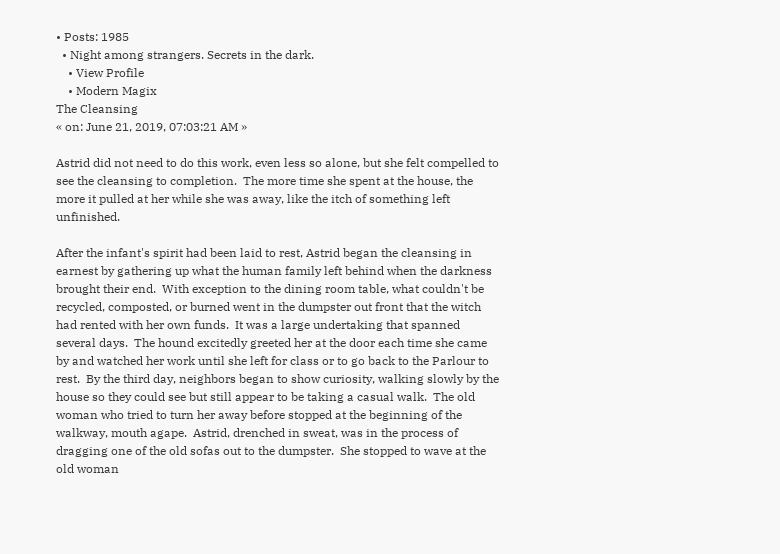• Posts: 1985
  • Night among strangers. Secrets in the dark.
    • View Profile
    • Modern Magix
The Cleansing
« on: June 21, 2019, 07:03:21 AM »

Astrid did not need to do this work, even less so alone, but she felt compelled to see the cleansing to completion.  The more time she spent at the house, the more it pulled at her while she was away, like the itch of something left unfinished.

After the infant's spirit had been laid to rest, Astrid began the cleansing in earnest by gathering up what the human family left behind when the darkness brought their end.  With exception to the dining room table, what couldn't be recycled, composted, or burned went in the dumpster out front that the witch had rented with her own funds.  It was a large undertaking that spanned several days.  The hound excitedly greeted her at the door each time she came by and watched her work until she left for class or to go back to the Parlour to rest.  By the third day, neighbors began to show curiosity, walking slowly by the house so they could see but still appear to be taking a casual walk.  The old woman who tried to turn her away before stopped at the beginning of the walkway, mouth agape.  Astrid, drenched in sweat, was in the process of dragging one of the old sofas out to the dumpster.  She stopped to wave at the old woman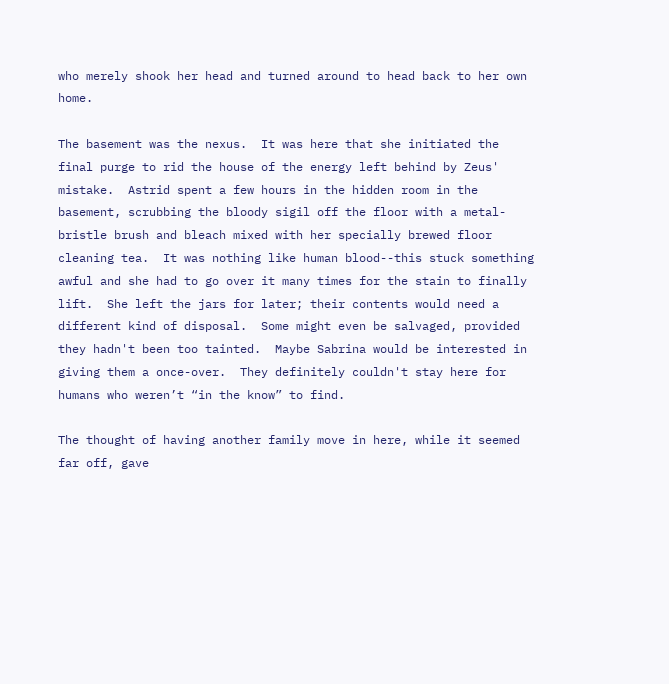who merely shook her head and turned around to head back to her own home.

The basement was the nexus.  It was here that she initiated the final purge to rid the house of the energy left behind by Zeus' mistake.  Astrid spent a few hours in the hidden room in the basement, scrubbing the bloody sigil off the floor with a metal-bristle brush and bleach mixed with her specially brewed floor cleaning tea.  It was nothing like human blood--this stuck something awful and she had to go over it many times for the stain to finally lift.  She left the jars for later; their contents would need a different kind of disposal.  Some might even be salvaged, provided they hadn't been too tainted.  Maybe Sabrina would be interested in giving them a once-over.  They definitely couldn't stay here for humans who weren’t “in the know” to find.

The thought of having another family move in here, while it seemed far off, gave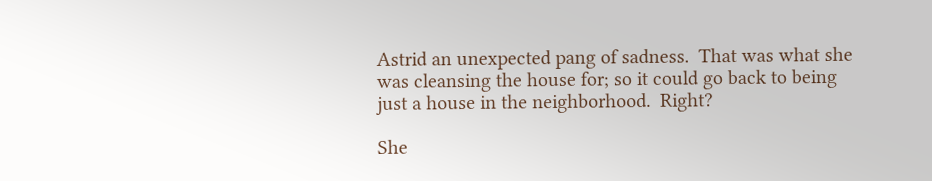Astrid an unexpected pang of sadness.  That was what she was cleansing the house for; so it could go back to being just a house in the neighborhood.  Right?

She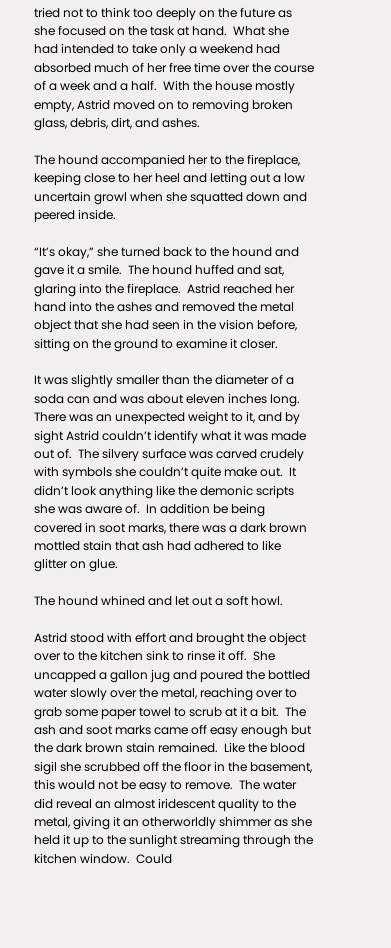tried not to think too deeply on the future as she focused on the task at hand.  What she had intended to take only a weekend had absorbed much of her free time over the course of a week and a half.  With the house mostly empty, Astrid moved on to removing broken glass, debris, dirt, and ashes.

The hound accompanied her to the fireplace, keeping close to her heel and letting out a low uncertain growl when she squatted down and peered inside.

“It’s okay,” she turned back to the hound and gave it a smile.  The hound huffed and sat, glaring into the fireplace.  Astrid reached her hand into the ashes and removed the metal object that she had seen in the vision before, sitting on the ground to examine it closer.

It was slightly smaller than the diameter of a soda can and was about eleven inches long.  There was an unexpected weight to it, and by sight Astrid couldn’t identify what it was made out of.  The silvery surface was carved crudely with symbols she couldn’t quite make out.  It didn’t look anything like the demonic scripts she was aware of.  In addition be being covered in soot marks, there was a dark brown mottled stain that ash had adhered to like glitter on glue.

The hound whined and let out a soft howl.

Astrid stood with effort and brought the object over to the kitchen sink to rinse it off.  She uncapped a gallon jug and poured the bottled water slowly over the metal, reaching over to grab some paper towel to scrub at it a bit.  The ash and soot marks came off easy enough but the dark brown stain remained.  Like the blood sigil she scrubbed off the floor in the basement, this would not be easy to remove.  The water did reveal an almost iridescent quality to the metal, giving it an otherworldly shimmer as she held it up to the sunlight streaming through the kitchen window.  Could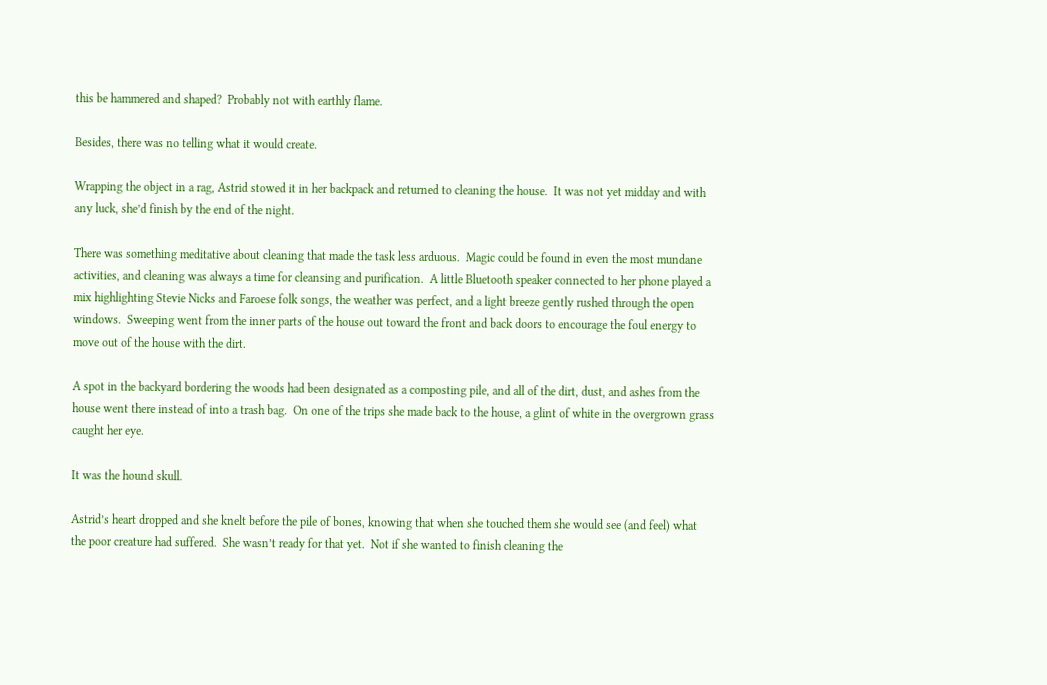this be hammered and shaped?  Probably not with earthly flame.

Besides, there was no telling what it would create.

Wrapping the object in a rag, Astrid stowed it in her backpack and returned to cleaning the house.  It was not yet midday and with any luck, she’d finish by the end of the night.

There was something meditative about cleaning that made the task less arduous.  Magic could be found in even the most mundane activities, and cleaning was always a time for cleansing and purification.  A little Bluetooth speaker connected to her phone played a mix highlighting Stevie Nicks and Faroese folk songs, the weather was perfect, and a light breeze gently rushed through the open windows.  Sweeping went from the inner parts of the house out toward the front and back doors to encourage the foul energy to move out of the house with the dirt.

A spot in the backyard bordering the woods had been designated as a composting pile, and all of the dirt, dust, and ashes from the house went there instead of into a trash bag.  On one of the trips she made back to the house, a glint of white in the overgrown grass caught her eye.

It was the hound skull.

Astrid’s heart dropped and she knelt before the pile of bones, knowing that when she touched them she would see (and feel) what the poor creature had suffered.  She wasn’t ready for that yet.  Not if she wanted to finish cleaning the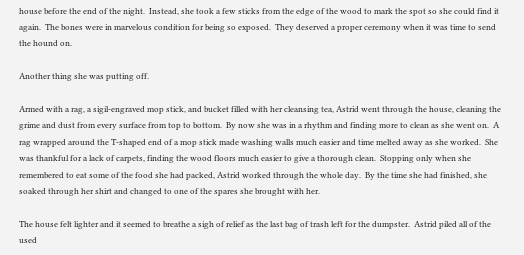house before the end of the night.  Instead, she took a few sticks from the edge of the wood to mark the spot so she could find it again.  The bones were in marvelous condition for being so exposed.  They deserved a proper ceremony when it was time to send the hound on.

Another thing she was putting off.

Armed with a rag, a sigil-engraved mop stick, and bucket filled with her cleansing tea, Astrid went through the house, cleaning the grime and dust from every surface from top to bottom.  By now she was in a rhythm and finding more to clean as she went on.  A rag wrapped around the T-shaped end of a mop stick made washing walls much easier and time melted away as she worked.  She was thankful for a lack of carpets, finding the wood floors much easier to give a thorough clean.  Stopping only when she remembered to eat some of the food she had packed, Astrid worked through the whole day.  By the time she had finished, she soaked through her shirt and changed to one of the spares she brought with her.

The house felt lighter and it seemed to breathe a sigh of relief as the last bag of trash left for the dumpster.  Astrid piled all of the used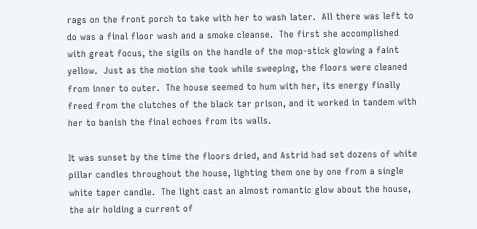rags on the front porch to take with her to wash later.  All there was left to do was a final floor wash and a smoke cleanse.  The first she accomplished with great focus, the sigils on the handle of the mop-stick glowing a faint yellow.  Just as the motion she took while sweeping, the floors were cleaned from inner to outer.  The house seemed to hum with her, its energy finally freed from the clutches of the black tar prison, and it worked in tandem with her to banish the final echoes from its walls.

It was sunset by the time the floors dried, and Astrid had set dozens of white pillar candles throughout the house, lighting them one by one from a single white taper candle.  The light cast an almost romantic glow about the house, the air holding a current of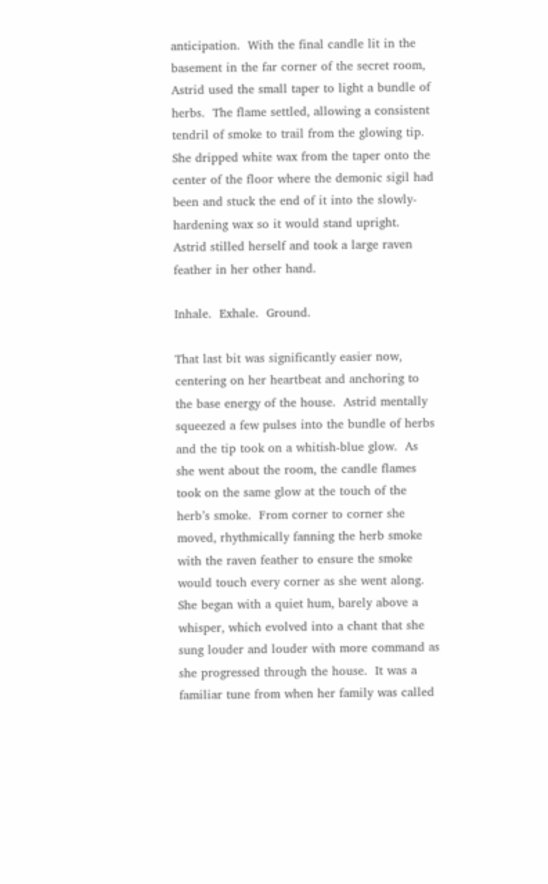anticipation.  With the final candle lit in the basement in the far corner of the secret room, Astrid used the small taper to light a bundle of herbs.  The flame settled, allowing a consistent tendril of smoke to trail from the glowing tip.  She dripped white wax from the taper onto the center of the floor where the demonic sigil had been and stuck the end of it into the slowly-hardening wax so it would stand upright.  Astrid stilled herself and took a large raven feather in her other hand.

Inhale.  Exhale.  Ground.

That last bit was significantly easier now, centering on her heartbeat and anchoring to the base energy of the house.  Astrid mentally squeezed a few pulses into the bundle of herbs and the tip took on a whitish-blue glow.  As she went about the room, the candle flames took on the same glow at the touch of the herb’s smoke.  From corner to corner she moved, rhythmically fanning the herb smoke with the raven feather to ensure the smoke would touch every corner as she went along.  She began with a quiet hum, barely above a whisper, which evolved into a chant that she sung louder and louder with more command as she progressed through the house.  It was a familiar tune from when her family was called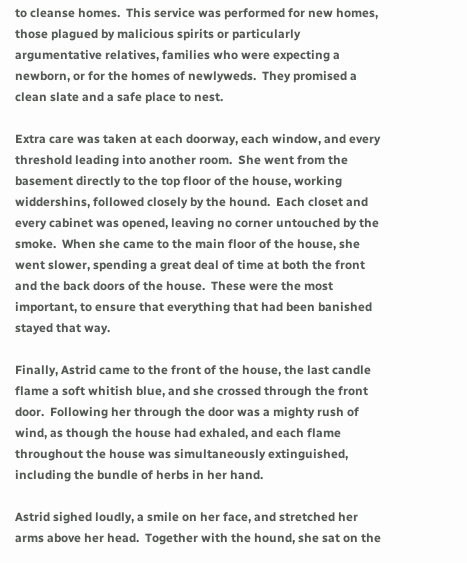to cleanse homes.  This service was performed for new homes, those plagued by malicious spirits or particularly argumentative relatives, families who were expecting a newborn, or for the homes of newlyweds.  They promised a clean slate and a safe place to nest.

Extra care was taken at each doorway, each window, and every threshold leading into another room.  She went from the basement directly to the top floor of the house, working widdershins, followed closely by the hound.  Each closet and every cabinet was opened, leaving no corner untouched by the smoke.  When she came to the main floor of the house, she went slower, spending a great deal of time at both the front and the back doors of the house.  These were the most important, to ensure that everything that had been banished stayed that way.

Finally, Astrid came to the front of the house, the last candle flame a soft whitish blue, and she crossed through the front door.  Following her through the door was a mighty rush of wind, as though the house had exhaled, and each flame throughout the house was simultaneously extinguished, including the bundle of herbs in her hand.

Astrid sighed loudly, a smile on her face, and stretched her arms above her head.  Together with the hound, she sat on the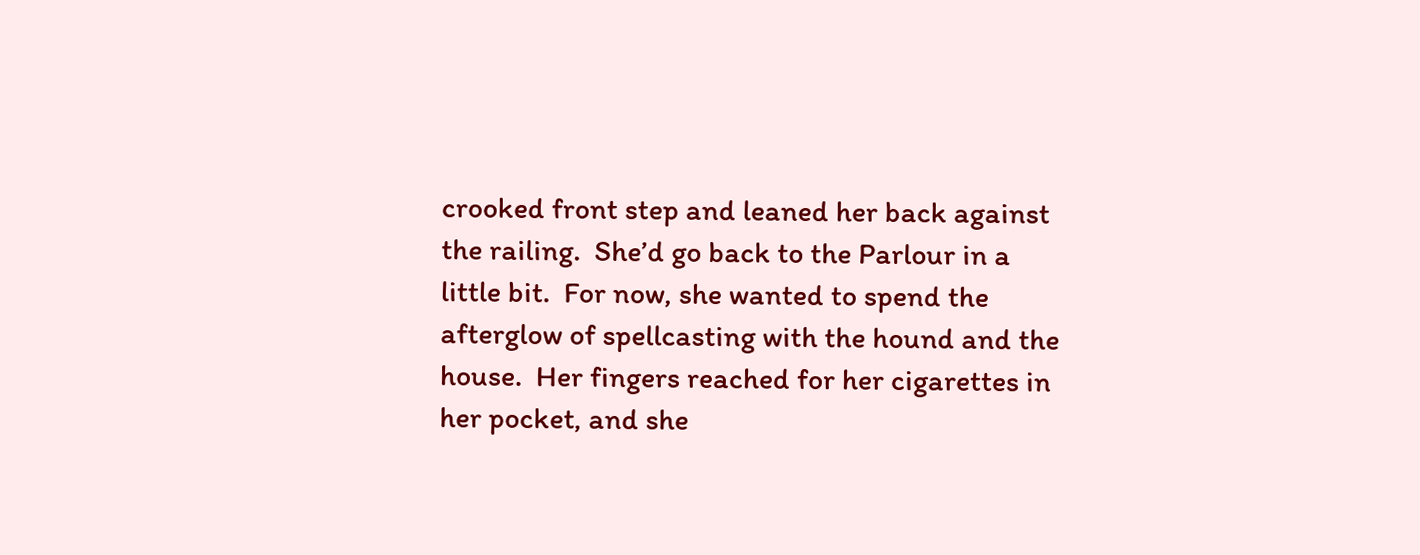crooked front step and leaned her back against the railing.  She’d go back to the Parlour in a little bit.  For now, she wanted to spend the afterglow of spellcasting with the hound and the house.  Her fingers reached for her cigarettes in her pocket, and she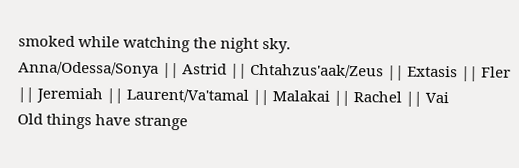smoked while watching the night sky.
Anna/Odessa/Sonya || Astrid || Chtahzus'aak/Zeus || Extasis || Fler || Jeremiah || Laurent/Va'tamal || Malakai || Rachel || Vai
Old things have strange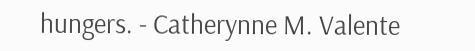hungers. - Catherynne M. Valente